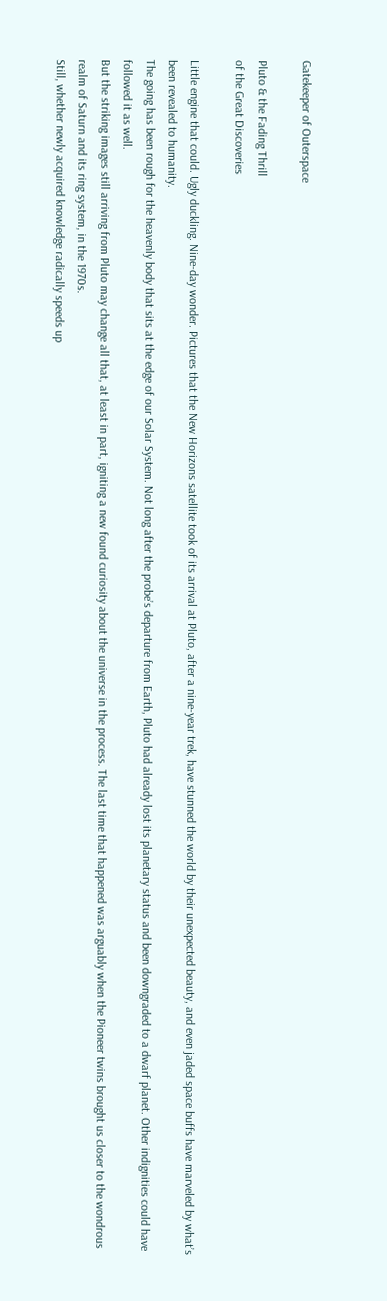Gatekeeper of Outerspace

Pluto & the Fading Thrill
of the Great Discoveries

Little engine that could. Ugly duckling. Nine-day wonder. Pictures that the New Horizons satellite took of its arrival at Pluto, after a nine-year trek, have stunned the world by their unexpected beauty, and even jaded space buffs have marveled by what’s been revealed to humanity.
The going has been rough for the heavenly body that sits at the edge of our Solar System. Not long after the probe’s departure from Earth, Pluto had already lost its planetary status and been downgraded to a dwarf planet. Other indignities could have followed it as well.
But the striking images still arriving from Pluto may change all that, at least in part, igniting a new found curiosity about the universe in the process. The last time that happened was arguably when the Pioneer twins brought us closer to the wondrous realm of Saturn and its ring system, in the 1970s.
Still, whether newly acquired knowledge radically speeds up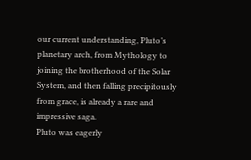our current understanding, Pluto’s planetary arch, from Mythology to joining the brotherhood of the Solar System, and then falling precipitously from grace, is already a rare and impressive saga.
Pluto was eagerly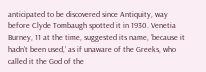anticipated to be discovered since Antiquity, way before Clyde Tombaugh spotted it in 1930. Venetia Burney, 11 at the time, suggested its name, ‘because it hadn’t been used,’ as if unaware of the Greeks, who called it the God of the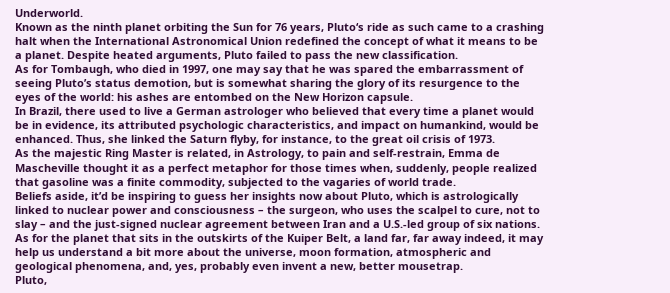Underworld.
Known as the ninth planet orbiting the Sun for 76 years, Pluto‘s ride as such came to a crashing halt when the International Astronomical Union redefined the concept of what it means to be a planet. Despite heated arguments, Pluto failed to pass the new classification.
As for Tombaugh, who died in 1997, one may say that he was spared the embarrassment of seeing Pluto’s status demotion, but is somewhat sharing the glory of its resurgence to the eyes of the world: his ashes are entombed on the New Horizon capsule.
In Brazil, there used to live a German astrologer who believed that every time a planet would be in evidence, its attributed psychologic characteristics, and impact on humankind, would be enhanced. Thus, she linked the Saturn flyby, for instance, to the great oil crisis of 1973.
As the majestic Ring Master is related, in Astrology, to pain and self-restrain, Emma de Mascheville thought it as a perfect metaphor for those times when, suddenly, people realized that gasoline was a finite commodity, subjected to the vagaries of world trade.
Beliefs aside, it’d be inspiring to guess her insights now about Pluto, which is astrologically linked to nuclear power and consciousness – the surgeon, who uses the scalpel to cure, not to slay – and the just-signed nuclear agreement between Iran and a U.S.-led group of six nations.
As for the planet that sits in the outskirts of the Kuiper Belt, a land far, far away indeed, it may help us understand a bit more about the universe, moon formation, atmospheric and geological phenomena, and, yes, probably even invent a new, better mousetrap.
Pluto,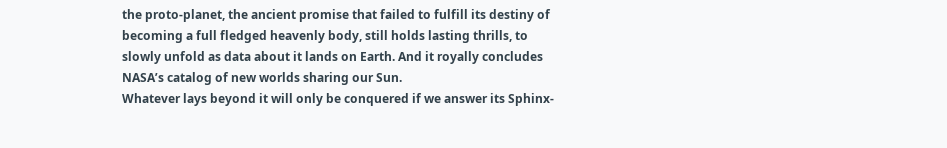the proto-planet, the ancient promise that failed to fulfill its destiny of becoming a full fledged heavenly body, still holds lasting thrills, to slowly unfold as data about it lands on Earth. And it royally concludes NASA’s catalog of new worlds sharing our Sun.
Whatever lays beyond it will only be conquered if we answer its Sphinx-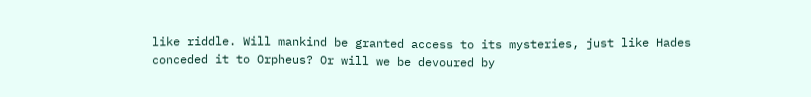like riddle. Will mankind be granted access to its mysteries, just like Hades conceded it to Orpheus? Or will we be devoured by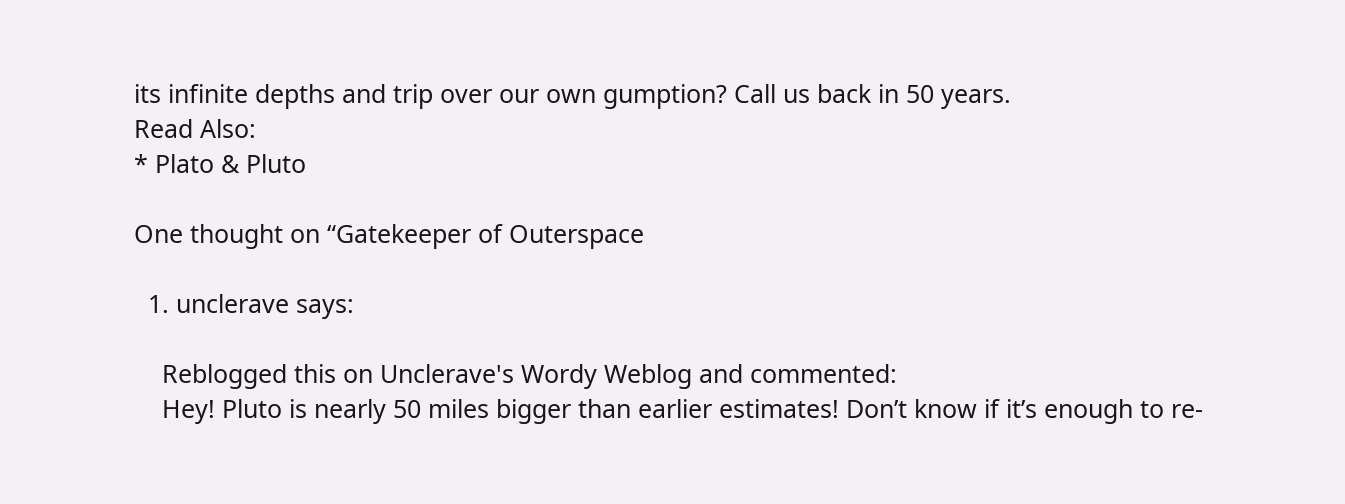its infinite depths and trip over our own gumption? Call us back in 50 years.
Read Also:
* Plato & Pluto

One thought on “Gatekeeper of Outerspace

  1. unclerave says:

    Reblogged this on Unclerave's Wordy Weblog and commented:
    Hey! Pluto is nearly 50 miles bigger than earlier estimates! Don’t know if it’s enough to re-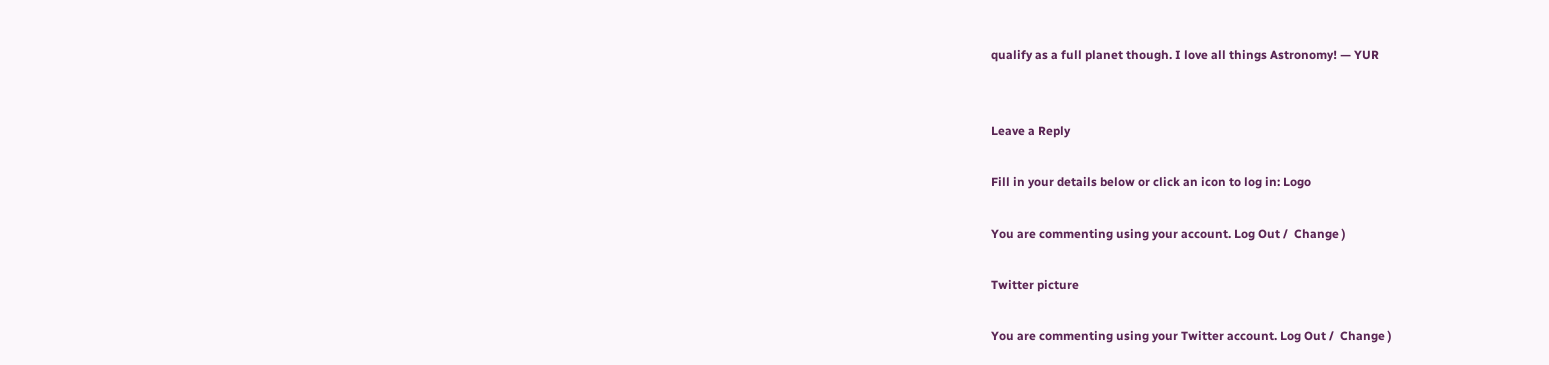qualify as a full planet though. I love all things Astronomy! — YUR


Leave a Reply

Fill in your details below or click an icon to log in: Logo

You are commenting using your account. Log Out /  Change )

Twitter picture

You are commenting using your Twitter account. Log Out /  Change )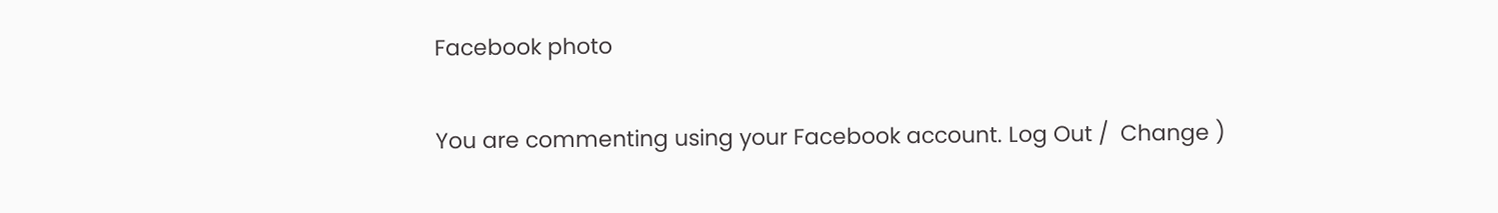Facebook photo

You are commenting using your Facebook account. Log Out /  Change )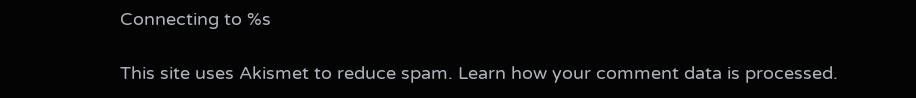Connecting to %s

This site uses Akismet to reduce spam. Learn how your comment data is processed.